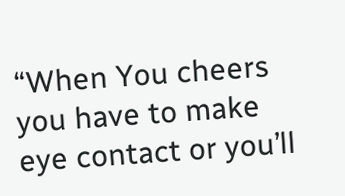“When You cheers you have to make eye contact or you’ll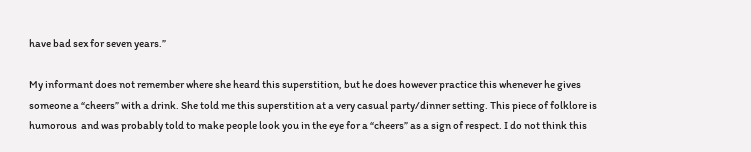have bad sex for seven years.”

My informant does not remember where she heard this superstition, but he does however practice this whenever he gives someone a “cheers” with a drink. She told me this superstition at a very casual party/dinner setting. This piece of folklore is humorous  and was probably told to make people look you in the eye for a “cheers” as a sign of respect. I do not think this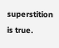superstition is true.